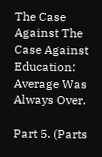The Case Against The Case Against Education: Average Was Always Over.

Part 5. (Parts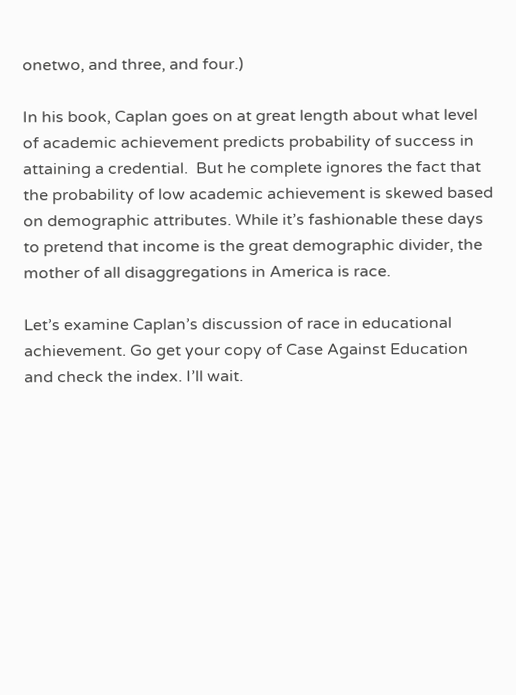onetwo, and three, and four.)

In his book, Caplan goes on at great length about what level of academic achievement predicts probability of success in attaining a credential.  But he complete ignores the fact that the probability of low academic achievement is skewed based on demographic attributes. While it’s fashionable these days to pretend that income is the great demographic divider, the mother of all disaggregations in America is race.

Let’s examine Caplan’s discussion of race in educational achievement. Go get your copy of Case Against Education and check the index. I’ll wait.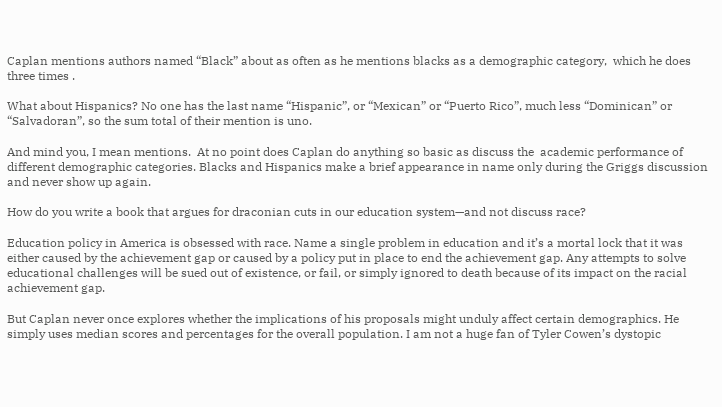Caplan mentions authors named “Black” about as often as he mentions blacks as a demographic category,  which he does three times .

What about Hispanics? No one has the last name “Hispanic”, or “Mexican” or “Puerto Rico”, much less “Dominican” or “Salvadoran”, so the sum total of their mention is uno.

And mind you, I mean mentions.  At no point does Caplan do anything so basic as discuss the  academic performance of different demographic categories. Blacks and Hispanics make a brief appearance in name only during the Griggs discussion and never show up again.

How do you write a book that argues for draconian cuts in our education system—and not discuss race?

Education policy in America is obsessed with race. Name a single problem in education and it’s a mortal lock that it was either caused by the achievement gap or caused by a policy put in place to end the achievement gap. Any attempts to solve educational challenges will be sued out of existence, or fail, or simply ignored to death because of its impact on the racial achievement gap.

But Caplan never once explores whether the implications of his proposals might unduly affect certain demographics. He simply uses median scores and percentages for the overall population. I am not a huge fan of Tyler Cowen’s dystopic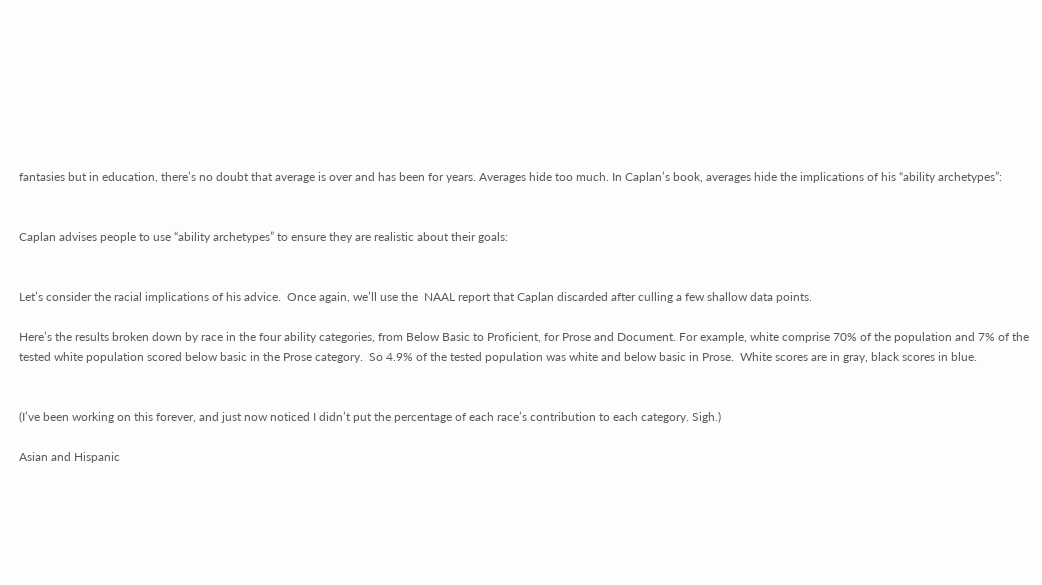fantasies but in education, there’s no doubt that average is over and has been for years. Averages hide too much. In Caplan’s book, averages hide the implications of his “ability archetypes”:


Caplan advises people to use “ability archetypes” to ensure they are realistic about their goals:


Let’s consider the racial implications of his advice.  Once again, we’ll use the  NAAL report that Caplan discarded after culling a few shallow data points.

Here’s the results broken down by race in the four ability categories, from Below Basic to Proficient, for Prose and Document. For example, white comprise 70% of the population and 7% of the tested white population scored below basic in the Prose category.  So 4.9% of the tested population was white and below basic in Prose.  White scores are in gray, black scores in blue.


(I’ve been working on this forever, and just now noticed I didn’t put the percentage of each race’s contribution to each category. Sigh.)

Asian and Hispanic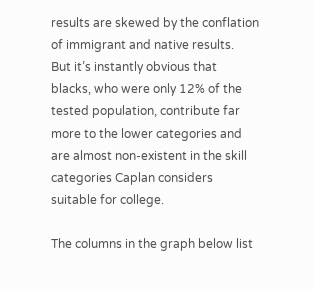results are skewed by the conflation of immigrant and native results.  But it’s instantly obvious that blacks, who were only 12% of the tested population, contribute far more to the lower categories and are almost non-existent in the skill categories Caplan considers suitable for college.

The columns in the graph below list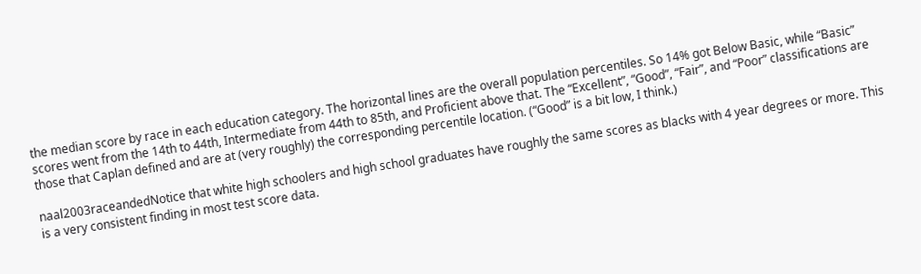the median score by race in each education category. The horizontal lines are the overall population percentiles. So 14% got Below Basic, while “Basic” scores went from the 14th to 44th, Intermediate from 44th to 85th, and Proficient above that. The “Excellent”, “Good”, “Fair”, and “Poor” classifications are those that Caplan defined and are at (very roughly) the corresponding percentile location. (“Good” is a bit low, I think.)

naal2003raceandedNotice that white high schoolers and high school graduates have roughly the same scores as blacks with 4 year degrees or more. This is a very consistent finding in most test score data.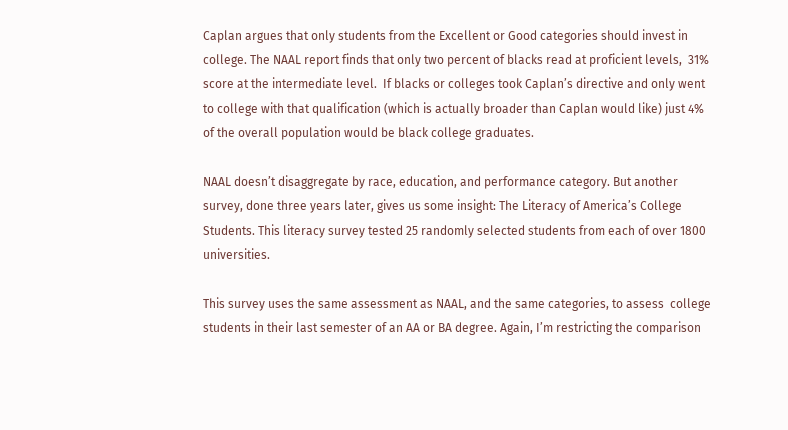Caplan argues that only students from the Excellent or Good categories should invest in college. The NAAL report finds that only two percent of blacks read at proficient levels,  31% score at the intermediate level.  If blacks or colleges took Caplan’s directive and only went to college with that qualification (which is actually broader than Caplan would like) just 4% of the overall population would be black college graduates.

NAAL doesn’t disaggregate by race, education, and performance category. But another survey, done three years later, gives us some insight: The Literacy of America’s College Students. This literacy survey tested 25 randomly selected students from each of over 1800 universities.

This survey uses the same assessment as NAAL, and the same categories, to assess  college students in their last semester of an AA or BA degree. Again, I’m restricting the comparison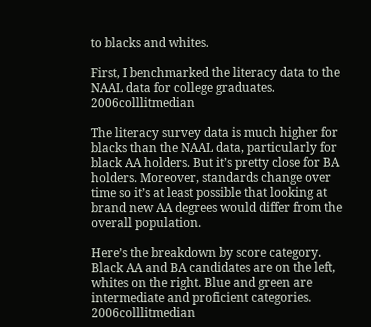to blacks and whites.

First, I benchmarked the literacy data to the NAAL data for college graduates. 2006colllitmedian

The literacy survey data is much higher for blacks than the NAAL data, particularly for black AA holders. But it’s pretty close for BA holders. Moreover, standards change over time so it’s at least possible that looking at brand new AA degrees would differ from the overall population.

Here’s the breakdown by score category. Black AA and BA candidates are on the left, whites on the right. Blue and green are intermediate and proficient categories. 2006colllitmedian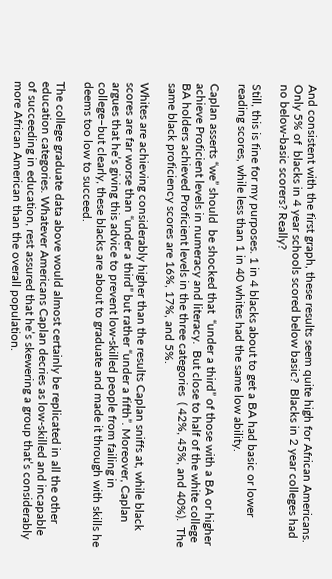And consistent with the first graph, these results seem quite high for African Americans. Only 5% of  blacks in 4 year schools scored below basic?  Blacks in 2 year colleges had no below-basic scorers? Really?

Still, this is fine for my purposes. 1 in 4 blacks about to get a BA had basic or lower reading scores, while less than 1 in 40 whites had the same low ability.

Caplan asserts “we” should  be shocked that  “under a third” of those with a BA or higher achieve Proficient levels in numeracy and literacy.  But close to half of the white college BA holders achieved Proficient levels in the three categories  ( 42%, 45%, and 40%).  The same black proficiency scores are 16%, 17%, and 5%.

Whites are achieving considerably higher than the results Caplan sniffs at, while black scores are far worse than “under a third” but rather “under a fifth”. Moreover, Caplan argues that he’s giving this advice to prevent low-skilled people from failing in college–but clearly, these blacks are about to graduate and made it through with skills he deems too low to succeed.

The college graduate data above would almost certainly be replicated in all the other education categories. Whatever Americans Caplan decries as low-skilled and incapable of succeeding in education, rest assured that he’s skewering a group that’s considerably more African American than the overall population.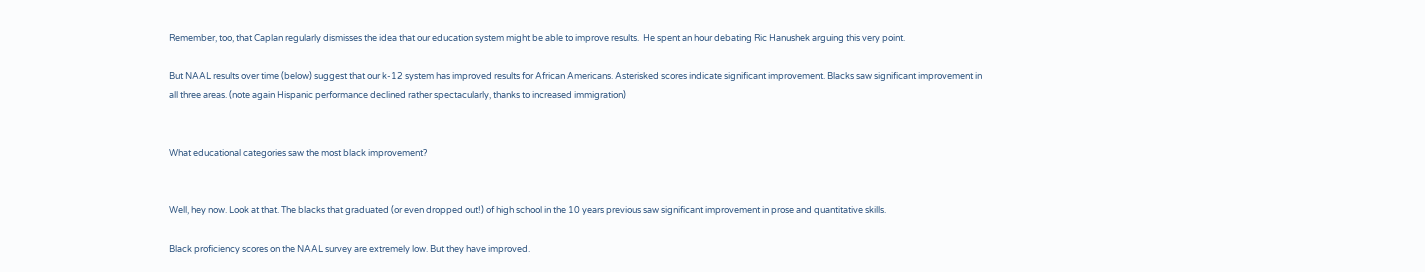Remember, too, that Caplan regularly dismisses the idea that our education system might be able to improve results.  He spent an hour debating Ric Hanushek arguing this very point.

But NAAL results over time (below) suggest that our k-12 system has improved results for African Americans. Asterisked scores indicate significant improvement. Blacks saw significant improvement in all three areas. (note again Hispanic performance declined rather spectacularly, thanks to increased immigration)


What educational categories saw the most black improvement?


Well, hey now. Look at that. The blacks that graduated (or even dropped out!) of high school in the 10 years previous saw significant improvement in prose and quantitative skills.

Black proficiency scores on the NAAL survey are extremely low. But they have improved.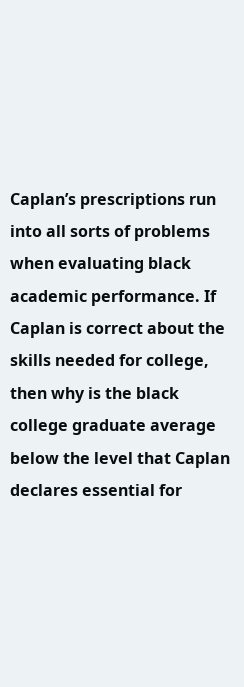Caplan’s prescriptions run into all sorts of problems when evaluating black academic performance. If Caplan is correct about the skills needed for college, then why is the black college graduate average below the level that Caplan declares essential for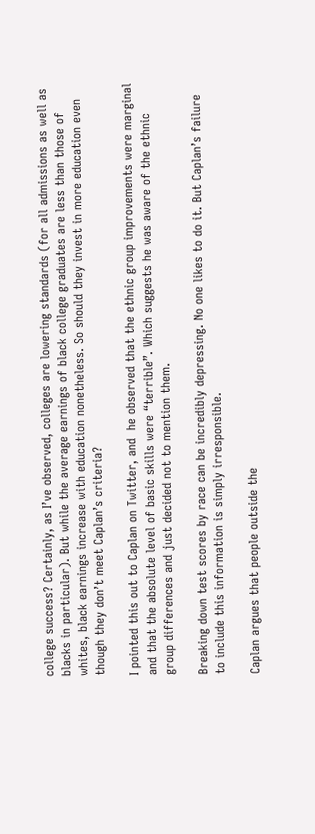college success? Certainly, as I’ve observed, colleges are lowering standards (for all admissions as well as blacks in particular). But while the average earnings of black college graduates are less than those of whites, black earnings increase with education nonetheless. So should they invest in more education even though they don’t meet Caplan’s criteria?

I pointed this out to Caplan on Twitter, and  he observed that the ethnic group improvements were marginal  and that the absolute level of basic skills were “terrible”. Which suggests he was aware of the ethnic group differences and just decided not to mention them.

Breaking down test scores by race can be incredibly depressing. No one likes to do it. But Caplan’s failure to include this information is simply irresponsible.

Caplan argues that people outside the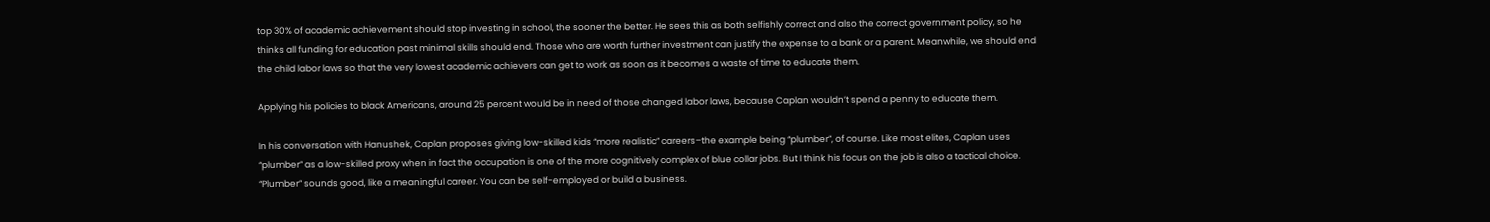top 30% of academic achievement should stop investing in school, the sooner the better. He sees this as both selfishly correct and also the correct government policy, so he thinks all funding for education past minimal skills should end. Those who are worth further investment can justify the expense to a bank or a parent. Meanwhile, we should end the child labor laws so that the very lowest academic achievers can get to work as soon as it becomes a waste of time to educate them.

Applying his policies to black Americans, around 25 percent would be in need of those changed labor laws, because Caplan wouldn’t spend a penny to educate them.

In his conversation with Hanushek, Caplan proposes giving low-skilled kids “more realistic” careers–the example being “plumber”, of course. Like most elites, Caplan uses  “plumber” as a low-skilled proxy when in fact the occupation is one of the more cognitively complex of blue collar jobs. But I think his focus on the job is also a tactical choice. “Plumber” sounds good, like a meaningful career. You can be self-employed or build a business.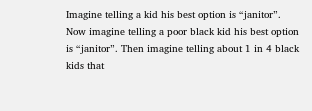Imagine telling a kid his best option is “janitor”. Now imagine telling a poor black kid his best option is “janitor”. Then imagine telling about 1 in 4 black kids that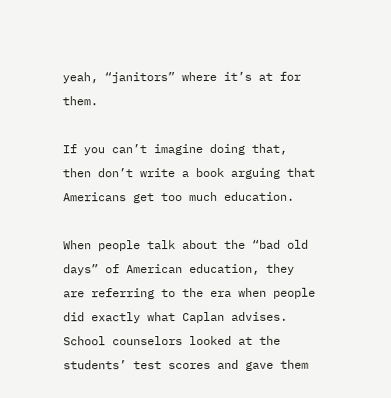yeah, “janitors” where it’s at for them.

If you can’t imagine doing that, then don’t write a book arguing that Americans get too much education.

When people talk about the “bad old days” of American education, they are referring to the era when people did exactly what Caplan advises. School counselors looked at the students’ test scores and gave them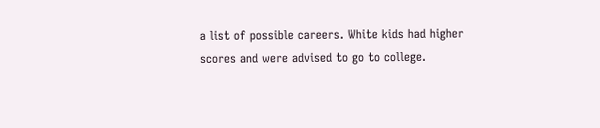a list of possible careers. White kids had higher scores and were advised to go to college.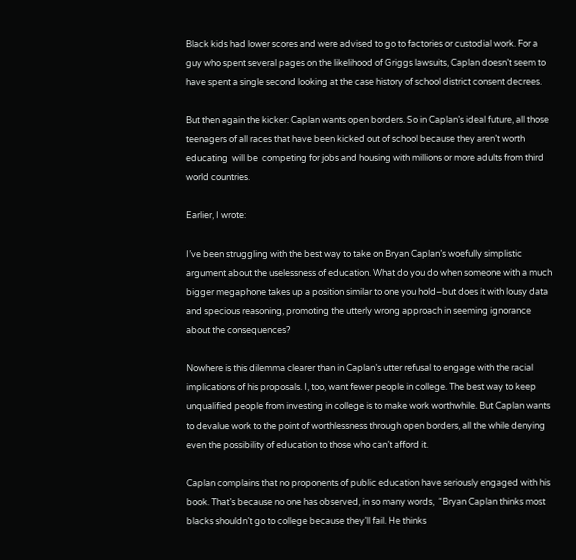Black kids had lower scores and were advised to go to factories or custodial work. For a guy who spent several pages on the likelihood of Griggs lawsuits, Caplan doesn’t seem to have spent a single second looking at the case history of school district consent decrees.

But then again the kicker: Caplan wants open borders. So in Caplan’s ideal future, all those  teenagers of all races that have been kicked out of school because they aren’t worth educating  will be  competing for jobs and housing with millions or more adults from third world countries.

Earlier, I wrote:

I’ve been struggling with the best way to take on Bryan Caplan’s woefully simplistic argument about the uselessness of education. What do you do when someone with a much bigger megaphone takes up a position similar to one you hold–but does it with lousy data and specious reasoning, promoting the utterly wrong approach in seeming ignorance about the consequences?

Nowhere is this dilemma clearer than in Caplan’s utter refusal to engage with the racial implications of his proposals. I, too, want fewer people in college. The best way to keep unqualified people from investing in college is to make work worthwhile. But Caplan wants to devalue work to the point of worthlessness through open borders, all the while denying even the possibility of education to those who can’t afford it.

Caplan complains that no proponents of public education have seriously engaged with his book. That’s because no one has observed, in so many words,  “Bryan Caplan thinks most blacks shouldn’t go to college because they’ll fail. He thinks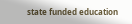state funded education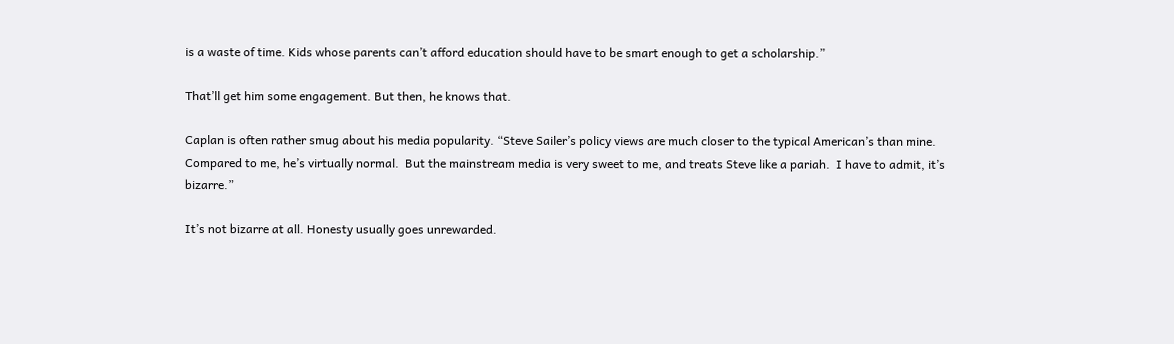is a waste of time. Kids whose parents can’t afford education should have to be smart enough to get a scholarship.”

That’ll get him some engagement. But then, he knows that.

Caplan is often rather smug about his media popularity. “Steve Sailer’s policy views are much closer to the typical American’s than mine.  Compared to me, he’s virtually normal.  But the mainstream media is very sweet to me, and treats Steve like a pariah.  I have to admit, it’s bizarre.”

It’s not bizarre at all. Honesty usually goes unrewarded.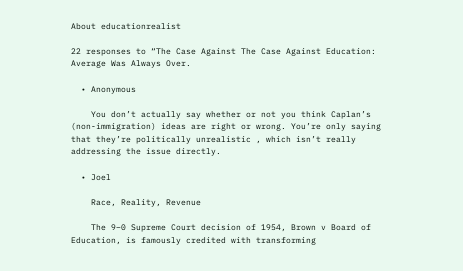About educationrealist

22 responses to “The Case Against The Case Against Education: Average Was Always Over.

  • Anonymous

    You don’t actually say whether or not you think Caplan’s (non-immigration) ideas are right or wrong. You’re only saying that they’re politically unrealistic , which isn’t really addressing the issue directly.

  • Joel

    Race, Reality, Revenue

    The 9–0 Supreme Court decision of 1954, Brown v Board of Education, is famously credited with transforming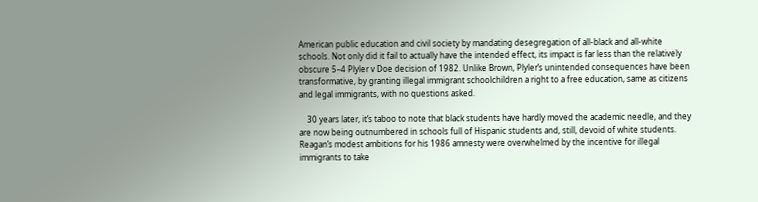American public education and civil society by mandating desegregation of all-black and all-white schools. Not only did it fail to actually have the intended effect, its impact is far less than the relatively obscure 5–4 Plyler v Doe decision of 1982. Unlike Brown, Plyler’s unintended consequences have been transformative, by granting illegal immigrant schoolchildren a right to a free education, same as citizens and legal immigrants, with no questions asked.

    30 years later, it’s taboo to note that black students have hardly moved the academic needle, and they are now being outnumbered in schools full of Hispanic students and, still, devoid of white students. Reagan’s modest ambitions for his 1986 amnesty were overwhelmed by the incentive for illegal immigrants to take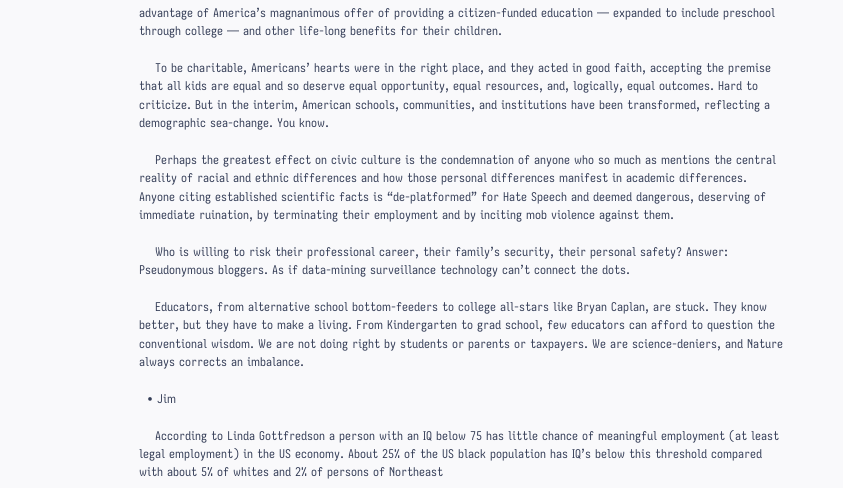advantage of America’s magnanimous offer of providing a citizen-funded education — expanded to include preschool through college — and other life-long benefits for their children.

    To be charitable, Americans’ hearts were in the right place, and they acted in good faith, accepting the premise that all kids are equal and so deserve equal opportunity, equal resources, and, logically, equal outcomes. Hard to criticize. But in the interim, American schools, communities, and institutions have been transformed, reflecting a demographic sea-change. You know.

    Perhaps the greatest effect on civic culture is the condemnation of anyone who so much as mentions the central reality of racial and ethnic differences and how those personal differences manifest in academic differences. Anyone citing established scientific facts is “de-platformed” for Hate Speech and deemed dangerous, deserving of immediate ruination, by terminating their employment and by inciting mob violence against them.

    Who is willing to risk their professional career, their family’s security, their personal safety? Answer: Pseudonymous bloggers. As if data-mining surveillance technology can’t connect the dots.

    Educators, from alternative school bottom-feeders to college all-stars like Bryan Caplan, are stuck. They know better, but they have to make a living. From Kindergarten to grad school, few educators can afford to question the conventional wisdom. We are not doing right by students or parents or taxpayers. We are science-deniers, and Nature always corrects an imbalance.

  • Jim

    According to Linda Gottfredson a person with an IQ below 75 has little chance of meaningful employment (at least legal employment) in the US economy. About 25% of the US black population has IQ’s below this threshold compared with about 5% of whites and 2% of persons of Northeast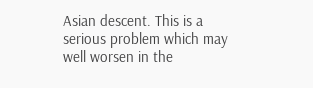Asian descent. This is a serious problem which may well worsen in the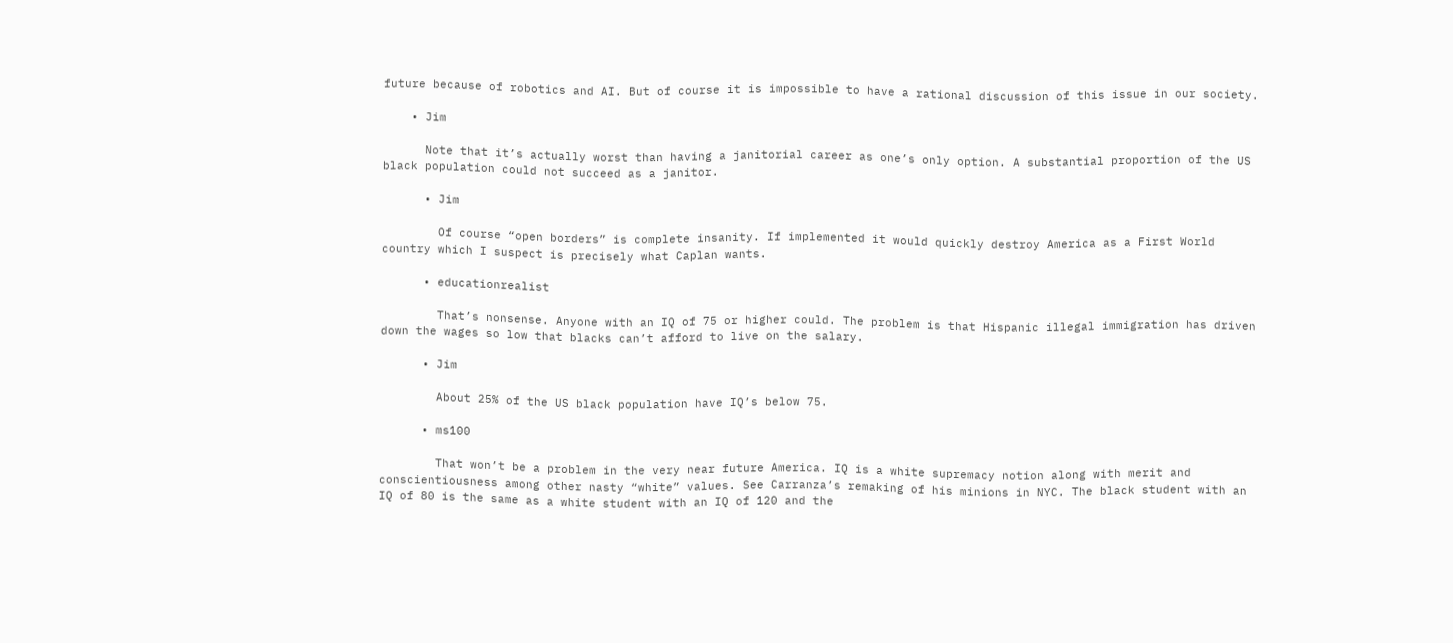future because of robotics and AI. But of course it is impossible to have a rational discussion of this issue in our society.

    • Jim

      Note that it’s actually worst than having a janitorial career as one’s only option. A substantial proportion of the US black population could not succeed as a janitor.

      • Jim

        Of course “open borders” is complete insanity. If implemented it would quickly destroy America as a First World country which I suspect is precisely what Caplan wants.

      • educationrealist

        That’s nonsense. Anyone with an IQ of 75 or higher could. The problem is that Hispanic illegal immigration has driven down the wages so low that blacks can’t afford to live on the salary.

      • Jim

        About 25% of the US black population have IQ’s below 75.

      • ms100

        That won’t be a problem in the very near future America. IQ is a white supremacy notion along with merit and conscientiousness among other nasty “white” values. See Carranza’s remaking of his minions in NYC. The black student with an IQ of 80 is the same as a white student with an IQ of 120 and the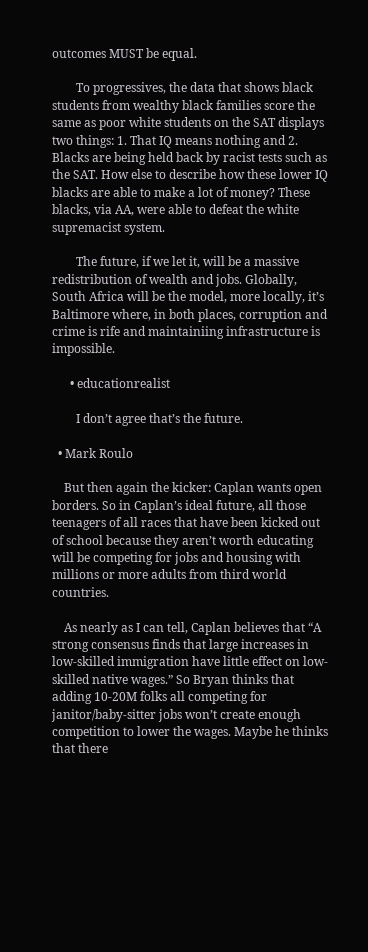outcomes MUST be equal.

        To progressives, the data that shows black students from wealthy black families score the same as poor white students on the SAT displays two things: 1. That IQ means nothing and 2. Blacks are being held back by racist tests such as the SAT. How else to describe how these lower IQ blacks are able to make a lot of money? These blacks, via AA, were able to defeat the white supremacist system.

        The future, if we let it, will be a massive redistribution of wealth and jobs. Globally, South Africa will be the model, more locally, it’s Baltimore where, in both places, corruption and crime is rife and maintainiing infrastructure is impossible.

      • educationrealist

        I don’t agree that’s the future.

  • Mark Roulo

    But then again the kicker: Caplan wants open borders. So in Caplan’s ideal future, all those teenagers of all races that have been kicked out of school because they aren’t worth educating will be competing for jobs and housing with millions or more adults from third world countries.

    As nearly as I can tell, Caplan believes that “A strong consensus finds that large increases in low-skilled immigration have little effect on low-skilled native wages.” So Bryan thinks that adding 10-20M folks all competing for janitor/baby-sitter jobs won’t create enough competition to lower the wages. Maybe he thinks that there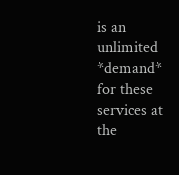is an unlimited *demand* for these services at the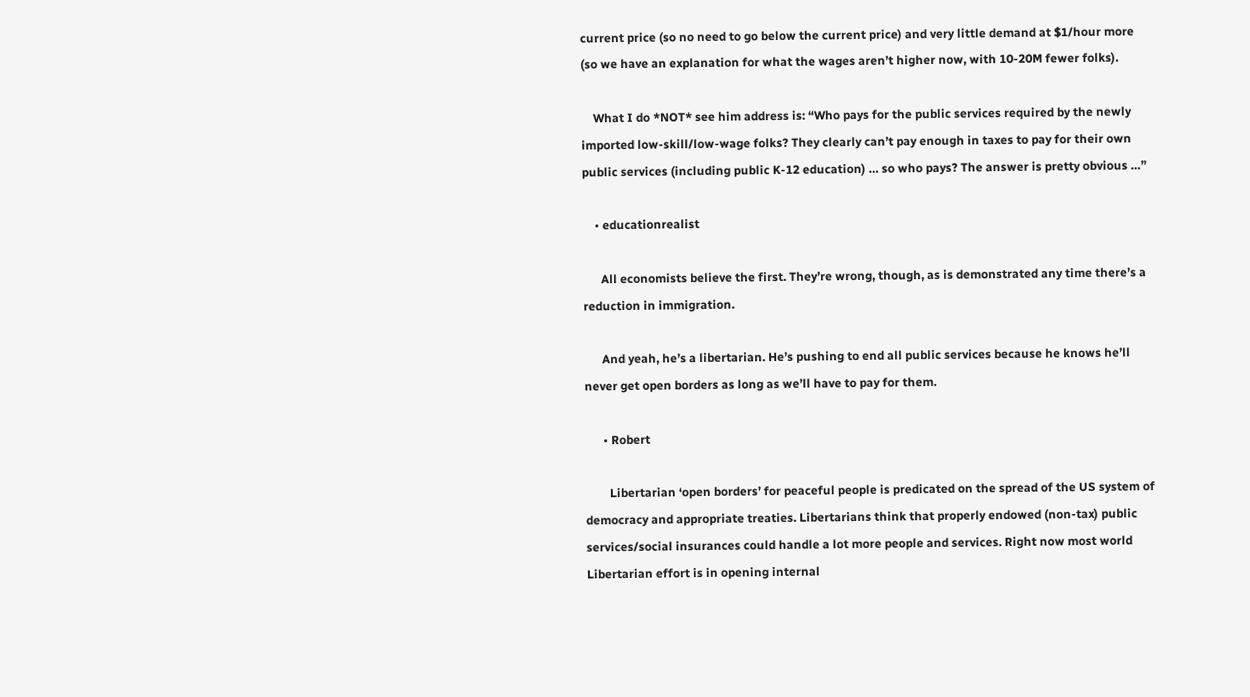current price (so no need to go below the current price) and very little demand at $1/hour more (so we have an explanation for what the wages aren’t higher now, with 10-20M fewer folks).

    What I do *NOT* see him address is: “Who pays for the public services required by the newly imported low-skill/low-wage folks? They clearly can’t pay enough in taxes to pay for their own public services (including public K-12 education) … so who pays? The answer is pretty obvious …”

    • educationrealist

      All economists believe the first. They’re wrong, though, as is demonstrated any time there’s a reduction in immigration.

      And yeah, he’s a libertarian. He’s pushing to end all public services because he knows he’ll never get open borders as long as we’ll have to pay for them.

      • Robert

        Libertarian ‘open borders’ for peaceful people is predicated on the spread of the US system of democracy and appropriate treaties. Libertarians think that properly endowed (non-tax) public services/social insurances could handle a lot more people and services. Right now most world Libertarian effort is in opening internal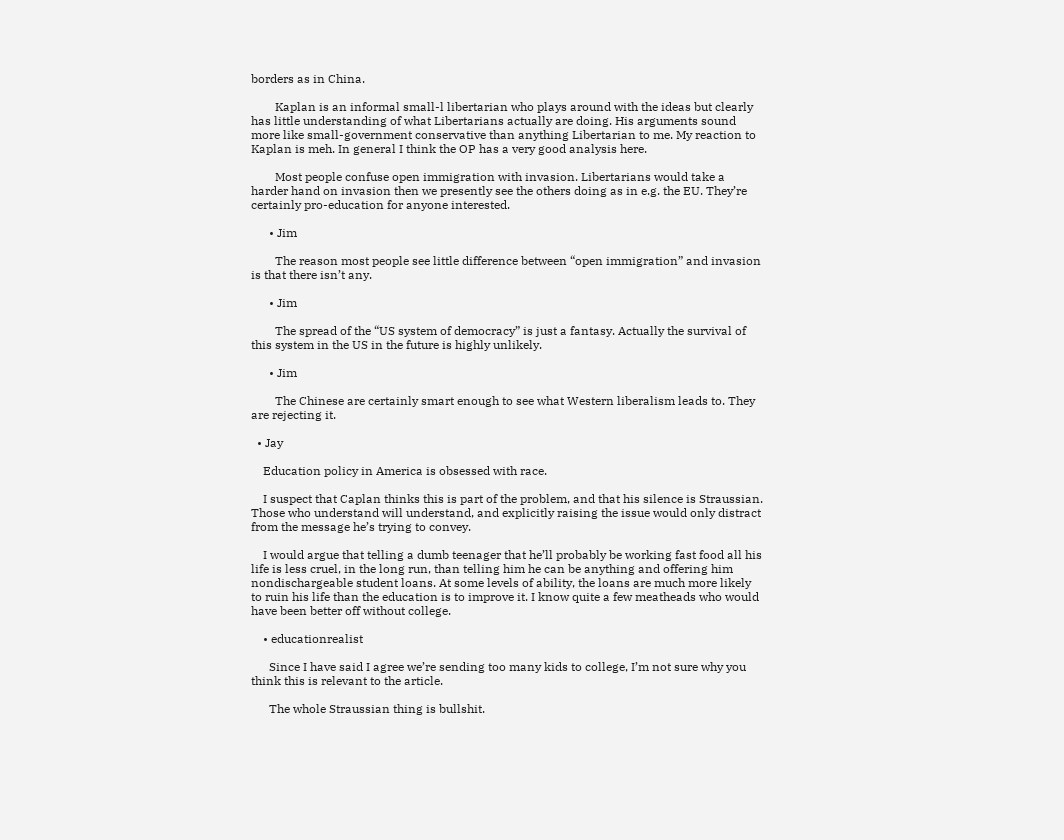borders as in China.

        Kaplan is an informal small-l libertarian who plays around with the ideas but clearly has little understanding of what Libertarians actually are doing. His arguments sound more like small-government conservative than anything Libertarian to me. My reaction to Kaplan is meh. In general I think the OP has a very good analysis here.

        Most people confuse open immigration with invasion. Libertarians would take a harder hand on invasion then we presently see the others doing as in e.g. the EU. They’re certainly pro-education for anyone interested.

      • Jim

        The reason most people see little difference between “open immigration” and invasion is that there isn’t any.

      • Jim

        The spread of the “US system of democracy” is just a fantasy. Actually the survival of this system in the US in the future is highly unlikely.

      • Jim

        The Chinese are certainly smart enough to see what Western liberalism leads to. They are rejecting it.

  • Jay

    Education policy in America is obsessed with race.

    I suspect that Caplan thinks this is part of the problem, and that his silence is Straussian. Those who understand will understand, and explicitly raising the issue would only distract from the message he’s trying to convey.

    I would argue that telling a dumb teenager that he’ll probably be working fast food all his life is less cruel, in the long run, than telling him he can be anything and offering him nondischargeable student loans. At some levels of ability, the loans are much more likely to ruin his life than the education is to improve it. I know quite a few meatheads who would have been better off without college.

    • educationrealist

      Since I have said I agree we’re sending too many kids to college, I’m not sure why you think this is relevant to the article.

      The whole Straussian thing is bullshit.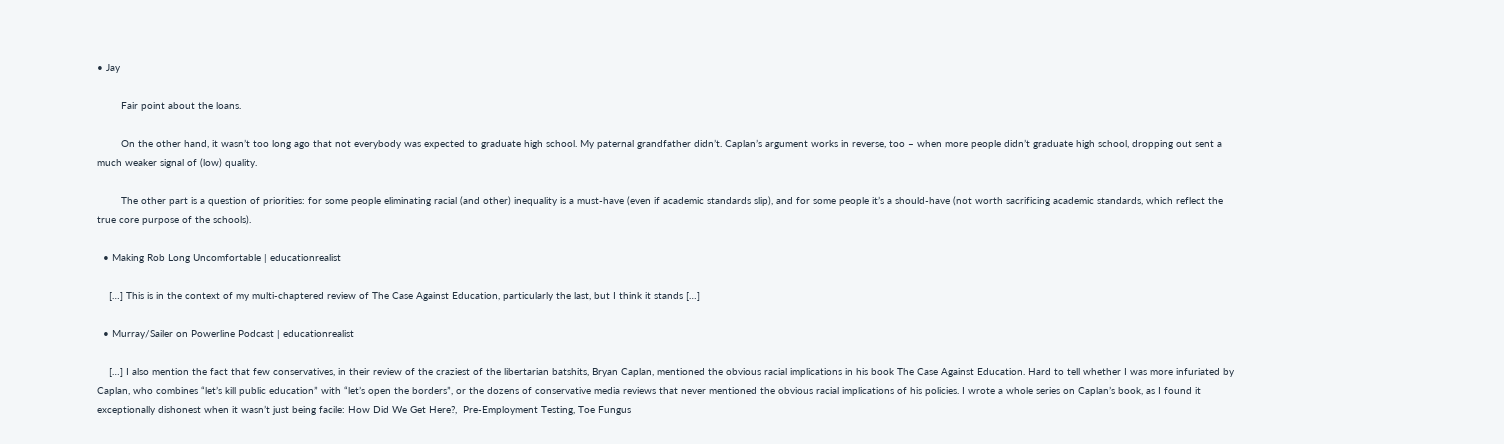• Jay

        Fair point about the loans.

        On the other hand, it wasn’t too long ago that not everybody was expected to graduate high school. My paternal grandfather didn’t. Caplan’s argument works in reverse, too – when more people didn’t graduate high school, dropping out sent a much weaker signal of (low) quality.

        The other part is a question of priorities: for some people eliminating racial (and other) inequality is a must-have (even if academic standards slip), and for some people it’s a should-have (not worth sacrificing academic standards, which reflect the true core purpose of the schools).

  • Making Rob Long Uncomfortable | educationrealist

    […] This is in the context of my multi-chaptered review of The Case Against Education, particularly the last, but I think it stands […]

  • Murray/Sailer on Powerline Podcast | educationrealist

    […] I also mention the fact that few conservatives, in their review of the craziest of the libertarian batshits, Bryan Caplan, mentioned the obvious racial implications in his book The Case Against Education. Hard to tell whether I was more infuriated by Caplan, who combines “let’s kill public education” with “let’s open the borders”, or the dozens of conservative media reviews that never mentioned the obvious racial implications of his policies. I wrote a whole series on Caplan’s book, as I found it exceptionally dishonest when it wasn’t just being facile: How Did We Get Here?,  Pre-Employment Testing, Toe Fungus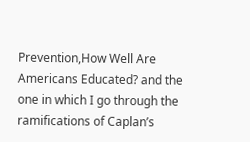Prevention,How Well Are Americans Educated? and the one in which I go through the ramifications of Caplan’s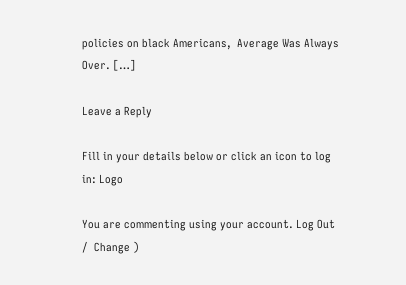policies on black Americans,  Average Was Always Over. […]

Leave a Reply

Fill in your details below or click an icon to log in: Logo

You are commenting using your account. Log Out /  Change )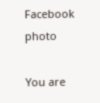Facebook photo

You are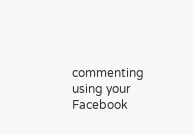commenting using your Facebook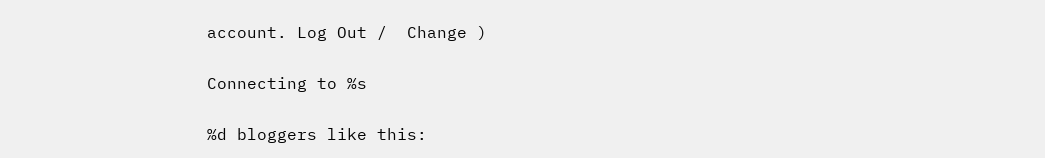account. Log Out /  Change )

Connecting to %s

%d bloggers like this: